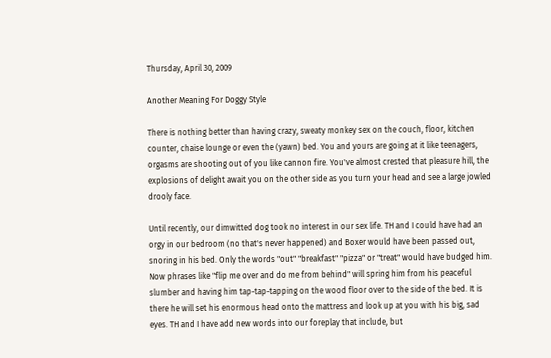Thursday, April 30, 2009

Another Meaning For Doggy Style

There is nothing better than having crazy, sweaty monkey sex on the couch, floor, kitchen counter, chaise lounge or even the (yawn) bed. You and yours are going at it like teenagers, orgasms are shooting out of you like cannon fire. You've almost crested that pleasure hill, the explosions of delight await you on the other side as you turn your head and see a large jowled drooly face.

Until recently, our dimwitted dog took no interest in our sex life. TH and I could have had an orgy in our bedroom (no that's never happened) and Boxer would have been passed out, snoring in his bed. Only the words "out" "breakfast" "pizza" or "treat" would have budged him. Now phrases like "flip me over and do me from behind" will spring him from his peaceful slumber and having him tap-tap-tapping on the wood floor over to the side of the bed. It is there he will set his enormous head onto the mattress and look up at you with his big, sad eyes. TH and I have add new words into our foreplay that include, but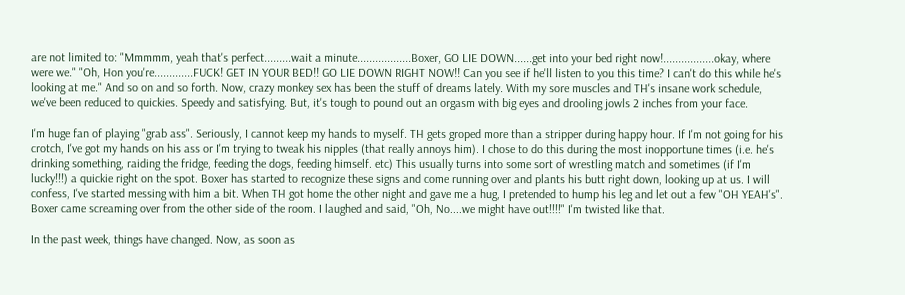are not limited to: "Mmmmm, yeah that's perfect.........wait a minute..................Boxer, GO LIE DOWN......get into your bed right now!.................okay, where were we." "Oh, Hon you're.............FUCK! GET IN YOUR BED!! GO LIE DOWN RIGHT NOW!! Can you see if he'll listen to you this time? I can't do this while he's looking at me." And so on and so forth. Now, crazy monkey sex has been the stuff of dreams lately. With my sore muscles and TH's insane work schedule, we've been reduced to quickies. Speedy and satisfying. But, it's tough to pound out an orgasm with big eyes and drooling jowls 2 inches from your face.

I'm huge fan of playing "grab ass". Seriously, I cannot keep my hands to myself. TH gets groped more than a stripper during happy hour. If I'm not going for his crotch, I've got my hands on his ass or I'm trying to tweak his nipples (that really annoys him). I chose to do this during the most inopportune times (i.e. he's drinking something, raiding the fridge, feeding the dogs, feeding himself. etc) This usually turns into some sort of wrestling match and sometimes (if I'm lucky!!!) a quickie right on the spot. Boxer has started to recognize these signs and come running over and plants his butt right down, looking up at us. I will confess, I've started messing with him a bit. When TH got home the other night and gave me a hug, I pretended to hump his leg and let out a few "OH YEAH's". Boxer came screaming over from the other side of the room. I laughed and said, "Oh, No....we might have out!!!!" I'm twisted like that.

In the past week, things have changed. Now, as soon as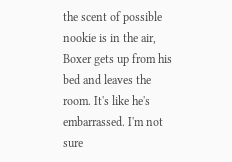the scent of possible nookie is in the air, Boxer gets up from his bed and leaves the room. It's like he's embarrassed. I'm not sure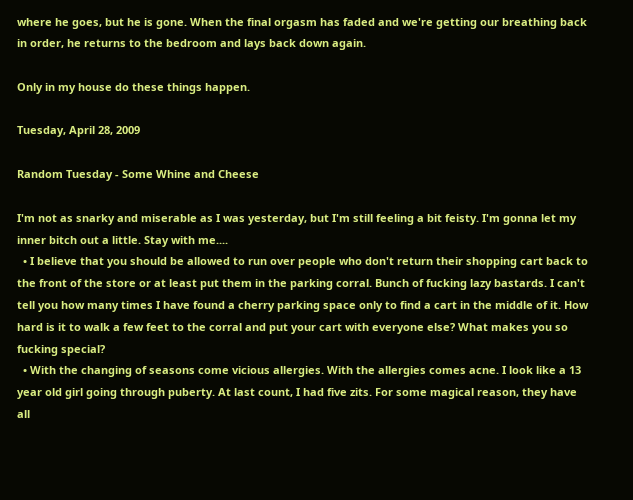where he goes, but he is gone. When the final orgasm has faded and we're getting our breathing back in order, he returns to the bedroom and lays back down again.

Only in my house do these things happen.

Tuesday, April 28, 2009

Random Tuesday - Some Whine and Cheese

I'm not as snarky and miserable as I was yesterday, but I'm still feeling a bit feisty. I'm gonna let my inner bitch out a little. Stay with me....
  • I believe that you should be allowed to run over people who don't return their shopping cart back to the front of the store or at least put them in the parking corral. Bunch of fucking lazy bastards. I can't tell you how many times I have found a cherry parking space only to find a cart in the middle of it. How hard is it to walk a few feet to the corral and put your cart with everyone else? What makes you so fucking special?
  • With the changing of seasons come vicious allergies. With the allergies comes acne. I look like a 13 year old girl going through puberty. At last count, I had five zits. For some magical reason, they have all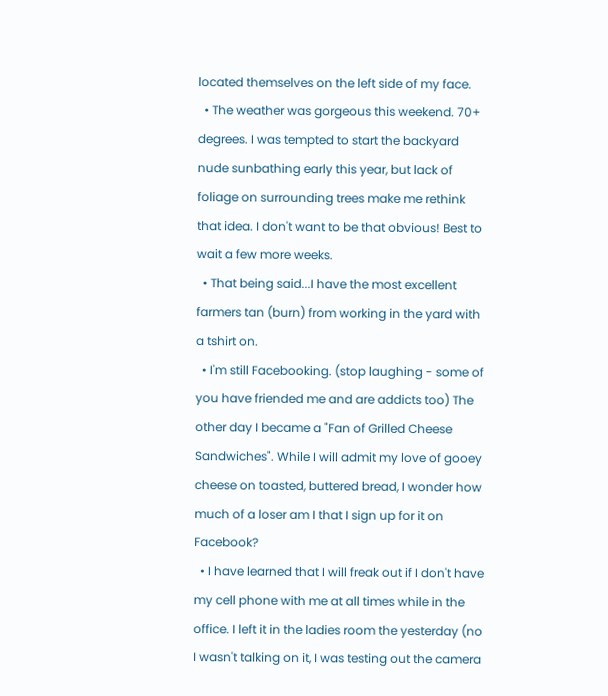located themselves on the left side of my face.
  • The weather was gorgeous this weekend. 70+ degrees. I was tempted to start the backyard nude sunbathing early this year, but lack of foliage on surrounding trees make me rethink that idea. I don't want to be that obvious! Best to wait a few more weeks.
  • That being said...I have the most excellent farmers tan (burn) from working in the yard with a tshirt on.
  • I'm still Facebooking. (stop laughing - some of you have friended me and are addicts too) The other day I became a "Fan of Grilled Cheese Sandwiches". While I will admit my love of gooey cheese on toasted, buttered bread, I wonder how much of a loser am I that I sign up for it on Facebook?
  • I have learned that I will freak out if I don't have my cell phone with me at all times while in the office. I left it in the ladies room the yesterday (no I wasn't talking on it, I was testing out the camera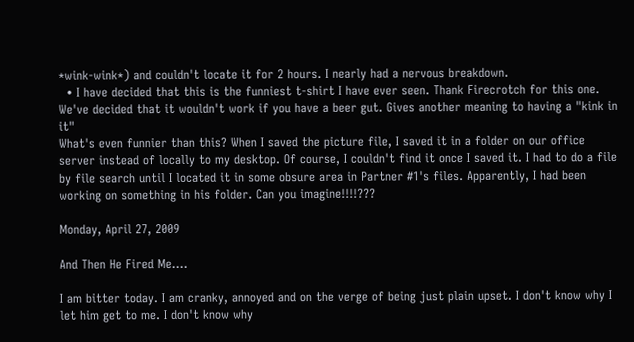*wink-wink*) and couldn't locate it for 2 hours. I nearly had a nervous breakdown.
  • I have decided that this is the funniest t-shirt I have ever seen. Thank Firecrotch for this one. We've decided that it wouldn't work if you have a beer gut. Gives another meaning to having a "kink in it"
What's even funnier than this? When I saved the picture file, I saved it in a folder on our office server instead of locally to my desktop. Of course, I couldn't find it once I saved it. I had to do a file by file search until I located it in some obsure area in Partner #1's files. Apparently, I had been working on something in his folder. Can you imagine!!!!???

Monday, April 27, 2009

And Then He Fired Me....

I am bitter today. I am cranky, annoyed and on the verge of being just plain upset. I don't know why I let him get to me. I don't know why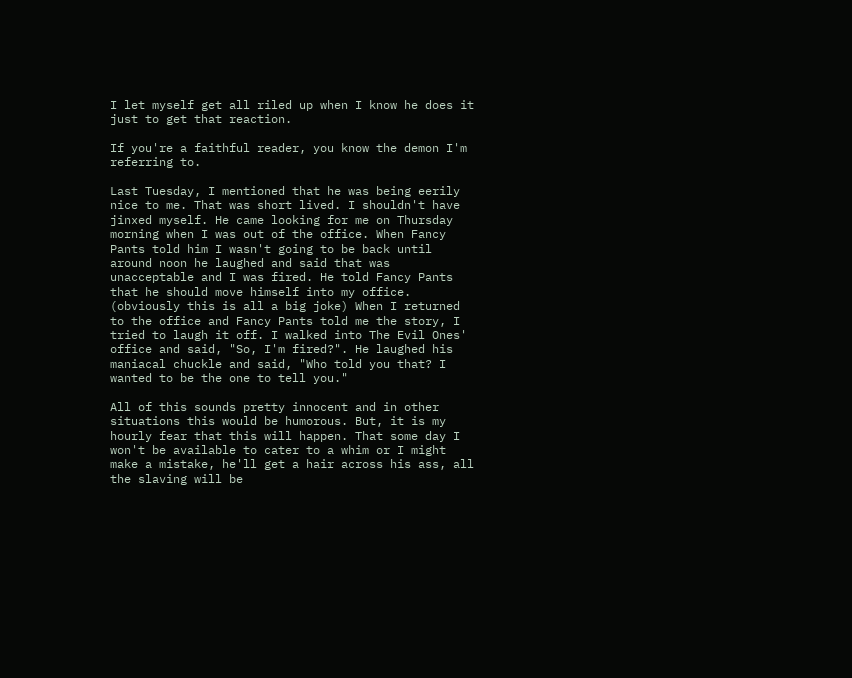I let myself get all riled up when I know he does it just to get that reaction.

If you're a faithful reader, you know the demon I'm referring to.

Last Tuesday, I mentioned that he was being eerily nice to me. That was short lived. I shouldn't have jinxed myself. He came looking for me on Thursday morning when I was out of the office. When Fancy Pants told him I wasn't going to be back until around noon he laughed and said that was unacceptable and I was fired. He told Fancy Pants that he should move himself into my office. (obviously this is all a big joke) When I returned to the office and Fancy Pants told me the story, I tried to laugh it off. I walked into The Evil Ones' office and said, "So, I'm fired?". He laughed his maniacal chuckle and said, "Who told you that? I wanted to be the one to tell you."

All of this sounds pretty innocent and in other situations this would be humorous. But, it is my hourly fear that this will happen. That some day I won't be available to cater to a whim or I might make a mistake, he'll get a hair across his ass, all the slaving will be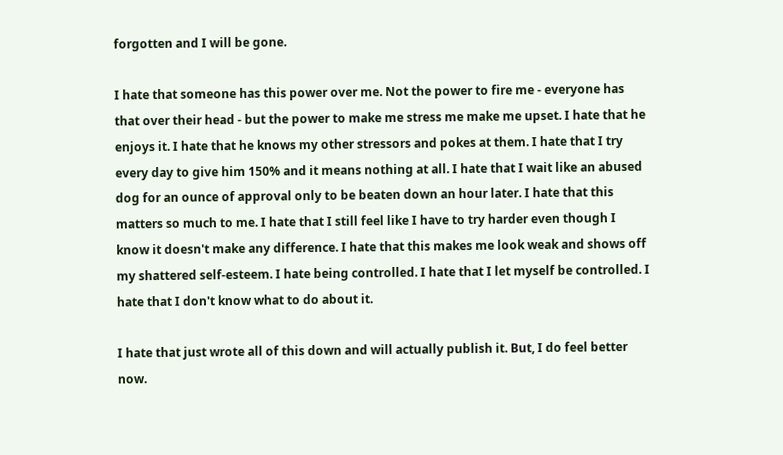forgotten and I will be gone.

I hate that someone has this power over me. Not the power to fire me - everyone has that over their head - but the power to make me stress me make me upset. I hate that he enjoys it. I hate that he knows my other stressors and pokes at them. I hate that I try every day to give him 150% and it means nothing at all. I hate that I wait like an abused dog for an ounce of approval only to be beaten down an hour later. I hate that this matters so much to me. I hate that I still feel like I have to try harder even though I know it doesn't make any difference. I hate that this makes me look weak and shows off my shattered self-esteem. I hate being controlled. I hate that I let myself be controlled. I hate that I don't know what to do about it.

I hate that just wrote all of this down and will actually publish it. But, I do feel better now.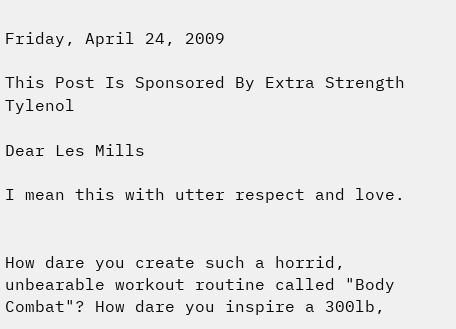Friday, April 24, 2009

This Post Is Sponsored By Extra Strength Tylenol

Dear Les Mills

I mean this with utter respect and love.


How dare you create such a horrid, unbearable workout routine called "Body Combat"? How dare you inspire a 300lb,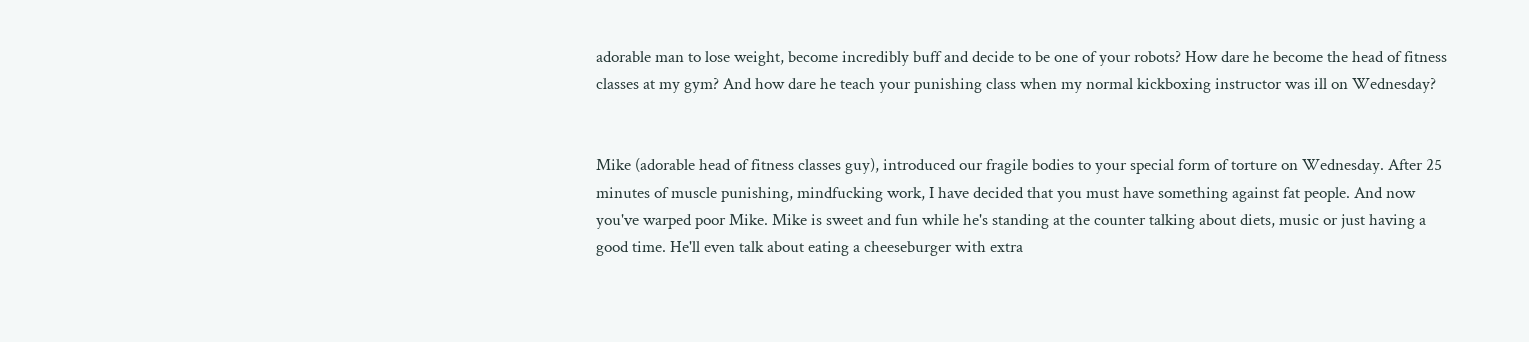adorable man to lose weight, become incredibly buff and decide to be one of your robots? How dare he become the head of fitness classes at my gym? And how dare he teach your punishing class when my normal kickboxing instructor was ill on Wednesday?


Mike (adorable head of fitness classes guy), introduced our fragile bodies to your special form of torture on Wednesday. After 25 minutes of muscle punishing, mindfucking work, I have decided that you must have something against fat people. And now you've warped poor Mike. Mike is sweet and fun while he's standing at the counter talking about diets, music or just having a good time. He'll even talk about eating a cheeseburger with extra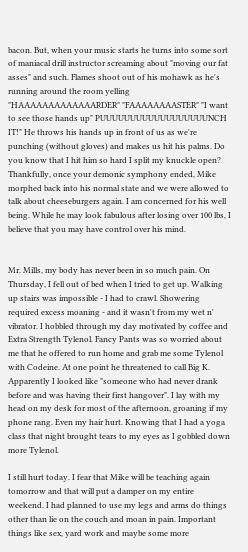bacon. But, when your music starts he turns into some sort of maniacal drill instructor screaming about "moving our fat asses" and such. Flames shoot out of his mohawk as he's running around the room yelling "HAAAAAAAAAAAAARDER" "FAAAAAAAASTER" "I want to see those hands up" PUUUUUUUUUUUUUUUUUUNCH IT!" He throws his hands up in front of us as we're punching (without gloves) and makes us hit his palms. Do you know that I hit him so hard I split my knuckle open? Thankfully, once your demonic symphony ended, Mike morphed back into his normal state and we were allowed to talk about cheeseburgers again. I am concerned for his well being. While he may look fabulous after losing over 100 lbs, I believe that you may have control over his mind.


Mr. Mills, my body has never been in so much pain. On Thursday, I fell out of bed when I tried to get up. Walking up stairs was impossible - I had to crawl. Showering required excess moaning - and it wasn't from my wet n' vibrator. I hobbled through my day motivated by coffee and Extra Strength Tylenol. Fancy Pants was so worried about me that he offered to run home and grab me some Tylenol with Codeine. At one point he threatened to call Big K. Apparently I looked like "someone who had never drank before and was having their first hangover". I lay with my head on my desk for most of the afternoon, groaning if my phone rang. Even my hair hurt. Knowing that I had a yoga class that night brought tears to my eyes as I gobbled down more Tylenol.

I still hurt today. I fear that Mike will be teaching again tomorrow and that will put a damper on my entire weekend. I had planned to use my legs and arms do things other than lie on the couch and moan in pain. Important things like sex, yard work and maybe some more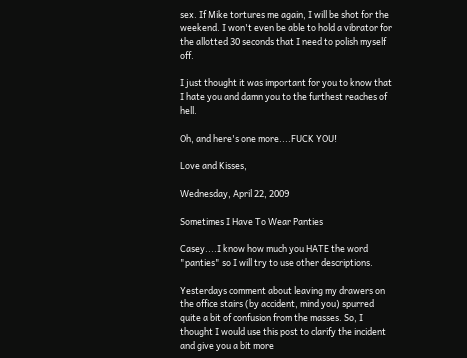sex. If Mike tortures me again, I will be shot for the weekend. I won't even be able to hold a vibrator for the allotted 30 seconds that I need to polish myself off.

I just thought it was important for you to know that I hate you and damn you to the furthest reaches of hell.

Oh, and here's one more....FUCK YOU!

Love and Kisses,

Wednesday, April 22, 2009

Sometimes I Have To Wear Panties

Casey....I know how much you HATE the word "panties" so I will try to use other descriptions.

Yesterdays comment about leaving my drawers on the office stairs (by accident, mind you) spurred quite a bit of confusion from the masses. So, I thought I would use this post to clarify the incident and give you a bit more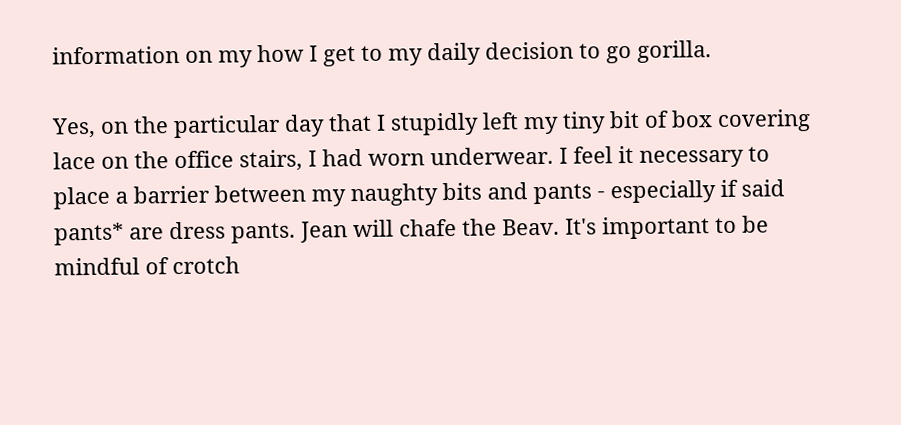information on my how I get to my daily decision to go gorilla.

Yes, on the particular day that I stupidly left my tiny bit of box covering lace on the office stairs, I had worn underwear. I feel it necessary to place a barrier between my naughty bits and pants - especially if said pants* are dress pants. Jean will chafe the Beav. It's important to be mindful of crotch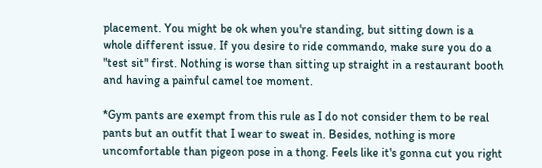placement. You might be ok when you're standing, but sitting down is a whole different issue. If you desire to ride commando, make sure you do a "test sit" first. Nothing is worse than sitting up straight in a restaurant booth and having a painful camel toe moment.

*Gym pants are exempt from this rule as I do not consider them to be real pants but an outfit that I wear to sweat in. Besides, nothing is more uncomfortable than pigeon pose in a thong. Feels like it's gonna cut you right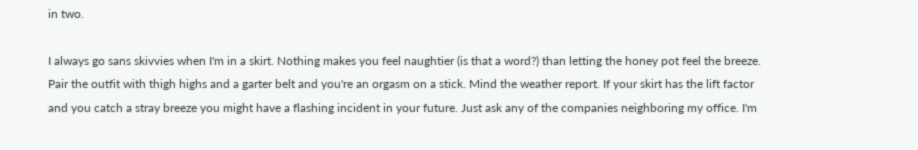in two.

I always go sans skivvies when I'm in a skirt. Nothing makes you feel naughtier (is that a word?) than letting the honey pot feel the breeze. Pair the outfit with thigh highs and a garter belt and you're an orgasm on a stick. Mind the weather report. If your skirt has the lift factor and you catch a stray breeze you might have a flashing incident in your future. Just ask any of the companies neighboring my office. I'm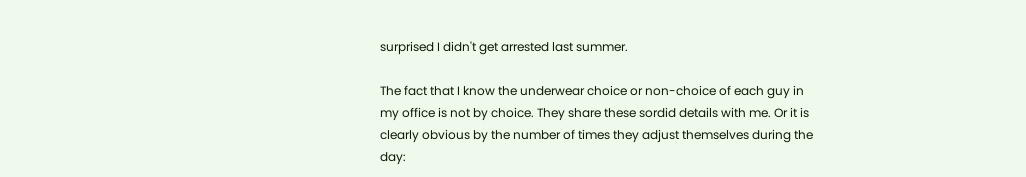surprised I didn't get arrested last summer.

The fact that I know the underwear choice or non-choice of each guy in my office is not by choice. They share these sordid details with me. Or it is clearly obvious by the number of times they adjust themselves during the day: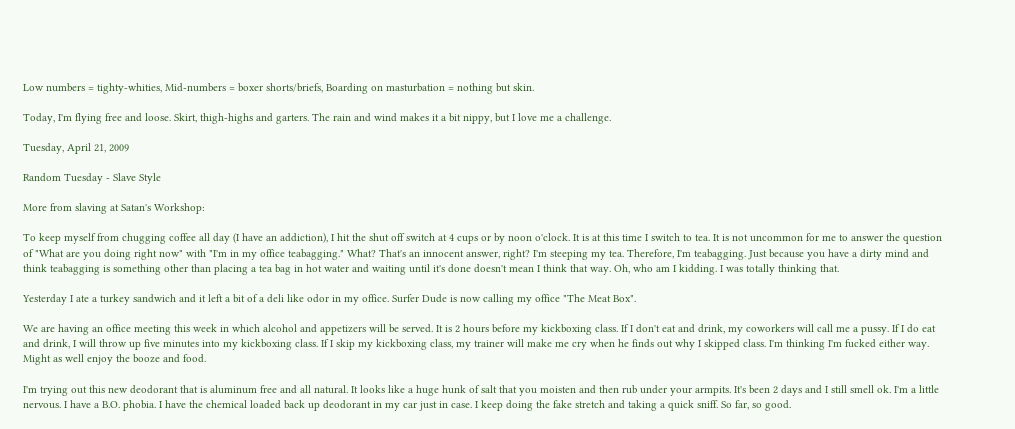Low numbers = tighty-whities, Mid-numbers = boxer shorts/briefs, Boarding on masturbation = nothing but skin.

Today, I'm flying free and loose. Skirt, thigh-highs and garters. The rain and wind makes it a bit nippy, but I love me a challenge.

Tuesday, April 21, 2009

Random Tuesday - Slave Style

More from slaving at Satan's Workshop:

To keep myself from chugging coffee all day (I have an addiction), I hit the shut off switch at 4 cups or by noon o'clock. It is at this time I switch to tea. It is not uncommon for me to answer the question of "What are you doing right now" with "I'm in my office teabagging." What? That's an innocent answer, right? I'm steeping my tea. Therefore, I'm teabagging. Just because you have a dirty mind and think teabagging is something other than placing a tea bag in hot water and waiting until it's done doesn't mean I think that way. Oh, who am I kidding. I was totally thinking that.

Yesterday I ate a turkey sandwich and it left a bit of a deli like odor in my office. Surfer Dude is now calling my office "The Meat Box".

We are having an office meeting this week in which alcohol and appetizers will be served. It is 2 hours before my kickboxing class. If I don't eat and drink, my coworkers will call me a pussy. If I do eat and drink, I will throw up five minutes into my kickboxing class. If I skip my kickboxing class, my trainer will make me cry when he finds out why I skipped class. I'm thinking I'm fucked either way. Might as well enjoy the booze and food.

I'm trying out this new deodorant that is aluminum free and all natural. It looks like a huge hunk of salt that you moisten and then rub under your armpits. It's been 2 days and I still smell ok. I'm a little nervous. I have a B.O. phobia. I have the chemical loaded back up deodorant in my car just in case. I keep doing the fake stretch and taking a quick sniff. So far, so good.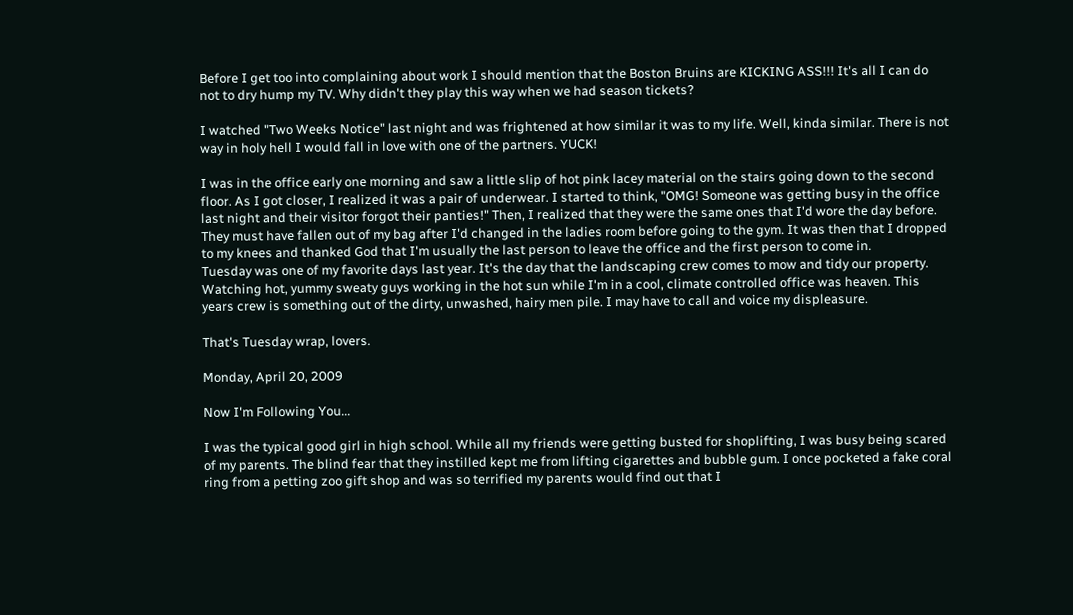Before I get too into complaining about work I should mention that the Boston Bruins are KICKING ASS!!! It's all I can do not to dry hump my TV. Why didn't they play this way when we had season tickets?

I watched "Two Weeks Notice" last night and was frightened at how similar it was to my life. Well, kinda similar. There is not way in holy hell I would fall in love with one of the partners. YUCK!

I was in the office early one morning and saw a little slip of hot pink lacey material on the stairs going down to the second floor. As I got closer, I realized it was a pair of underwear. I started to think, "OMG! Someone was getting busy in the office last night and their visitor forgot their panties!" Then, I realized that they were the same ones that I'd wore the day before. They must have fallen out of my bag after I'd changed in the ladies room before going to the gym. It was then that I dropped to my knees and thanked God that I'm usually the last person to leave the office and the first person to come in.
Tuesday was one of my favorite days last year. It's the day that the landscaping crew comes to mow and tidy our property. Watching hot, yummy sweaty guys working in the hot sun while I'm in a cool, climate controlled office was heaven. This years crew is something out of the dirty, unwashed, hairy men pile. I may have to call and voice my displeasure.

That's Tuesday wrap, lovers.

Monday, April 20, 2009

Now I'm Following You...

I was the typical good girl in high school. While all my friends were getting busted for shoplifting, I was busy being scared of my parents. The blind fear that they instilled kept me from lifting cigarettes and bubble gum. I once pocketed a fake coral ring from a petting zoo gift shop and was so terrified my parents would find out that I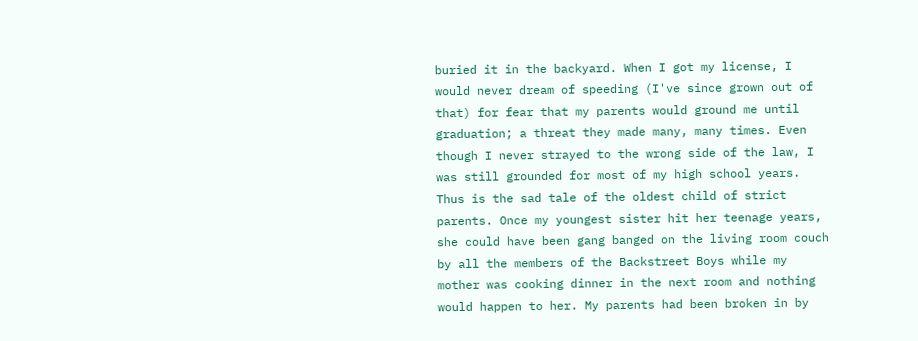buried it in the backyard. When I got my license, I would never dream of speeding (I've since grown out of that) for fear that my parents would ground me until graduation; a threat they made many, many times. Even though I never strayed to the wrong side of the law, I was still grounded for most of my high school years. Thus is the sad tale of the oldest child of strict parents. Once my youngest sister hit her teenage years, she could have been gang banged on the living room couch by all the members of the Backstreet Boys while my mother was cooking dinner in the next room and nothing would happen to her. My parents had been broken in by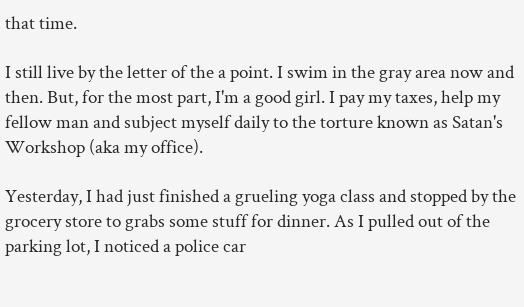that time.

I still live by the letter of the a point. I swim in the gray area now and then. But, for the most part, I'm a good girl. I pay my taxes, help my fellow man and subject myself daily to the torture known as Satan's Workshop (aka my office).

Yesterday, I had just finished a grueling yoga class and stopped by the grocery store to grabs some stuff for dinner. As I pulled out of the parking lot, I noticed a police car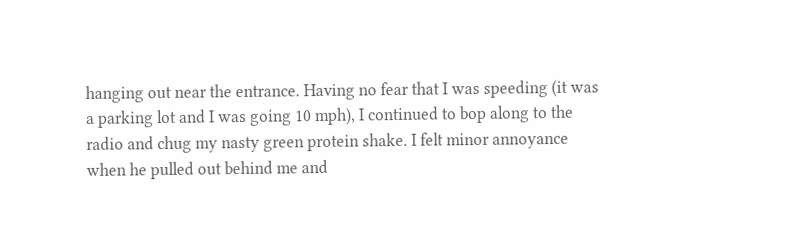hanging out near the entrance. Having no fear that I was speeding (it was a parking lot and I was going 10 mph), I continued to bop along to the radio and chug my nasty green protein shake. I felt minor annoyance when he pulled out behind me and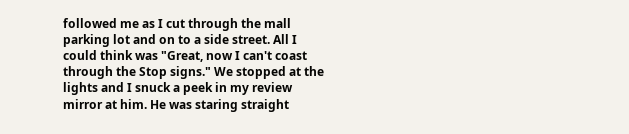followed me as I cut through the mall parking lot and on to a side street. All I could think was "Great, now I can't coast through the Stop signs." We stopped at the lights and I snuck a peek in my review mirror at him. He was staring straight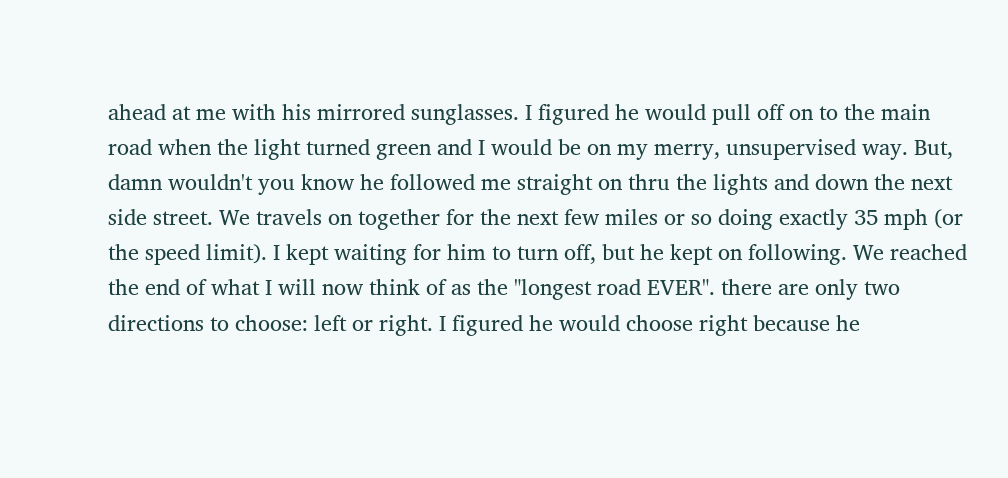ahead at me with his mirrored sunglasses. I figured he would pull off on to the main road when the light turned green and I would be on my merry, unsupervised way. But, damn wouldn't you know he followed me straight on thru the lights and down the next side street. We travels on together for the next few miles or so doing exactly 35 mph (or the speed limit). I kept waiting for him to turn off, but he kept on following. We reached the end of what I will now think of as the "longest road EVER". there are only two directions to choose: left or right. I figured he would choose right because he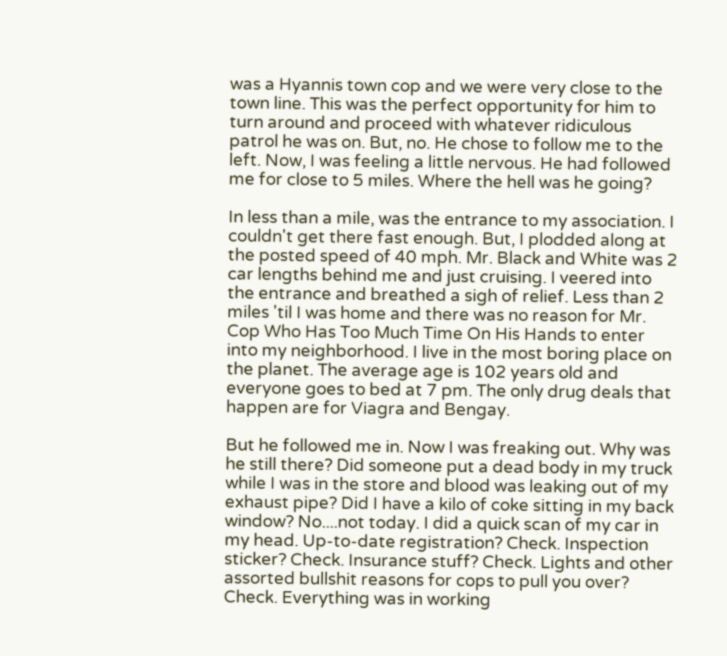was a Hyannis town cop and we were very close to the town line. This was the perfect opportunity for him to turn around and proceed with whatever ridiculous patrol he was on. But, no. He chose to follow me to the left. Now, I was feeling a little nervous. He had followed me for close to 5 miles. Where the hell was he going?

In less than a mile, was the entrance to my association. I couldn't get there fast enough. But, I plodded along at the posted speed of 40 mph. Mr. Black and White was 2 car lengths behind me and just cruising. I veered into the entrance and breathed a sigh of relief. Less than 2 miles 'til I was home and there was no reason for Mr. Cop Who Has Too Much Time On His Hands to enter into my neighborhood. I live in the most boring place on the planet. The average age is 102 years old and everyone goes to bed at 7 pm. The only drug deals that happen are for Viagra and Bengay.

But he followed me in. Now I was freaking out. Why was he still there? Did someone put a dead body in my truck while I was in the store and blood was leaking out of my exhaust pipe? Did I have a kilo of coke sitting in my back window? No....not today. I did a quick scan of my car in my head. Up-to-date registration? Check. Inspection sticker? Check. Insurance stuff? Check. Lights and other assorted bullshit reasons for cops to pull you over? Check. Everything was in working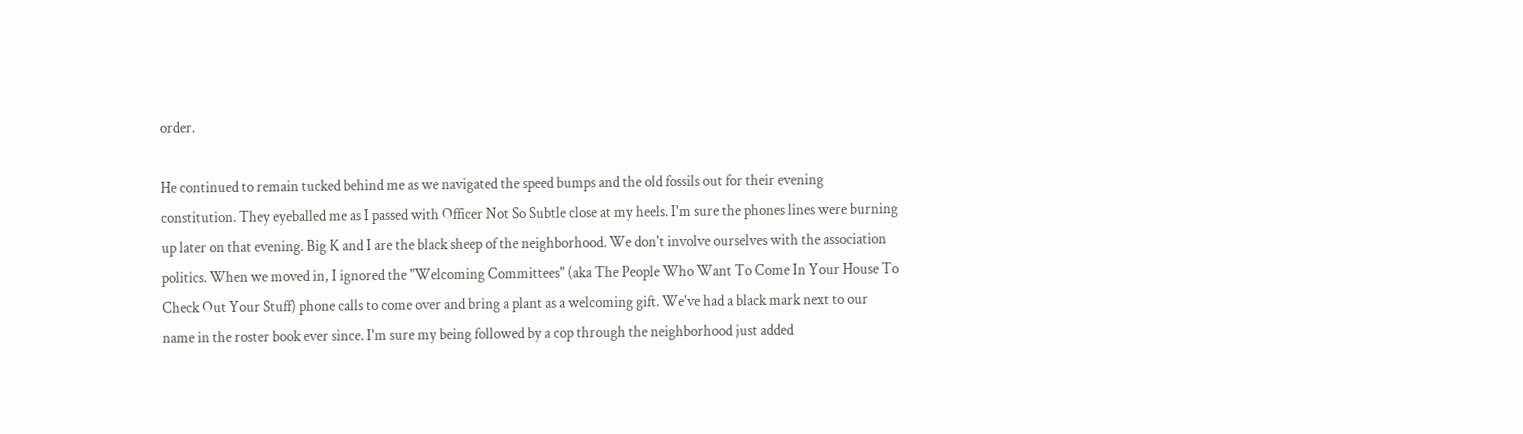order.

He continued to remain tucked behind me as we navigated the speed bumps and the old fossils out for their evening constitution. They eyeballed me as I passed with Officer Not So Subtle close at my heels. I'm sure the phones lines were burning up later on that evening. Big K and I are the black sheep of the neighborhood. We don't involve ourselves with the association politics. When we moved in, I ignored the "Welcoming Committees" (aka The People Who Want To Come In Your House To Check Out Your Stuff) phone calls to come over and bring a plant as a welcoming gift. We've had a black mark next to our name in the roster book ever since. I'm sure my being followed by a cop through the neighborhood just added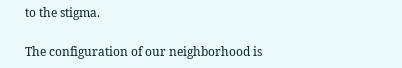to the stigma.

The configuration of our neighborhood is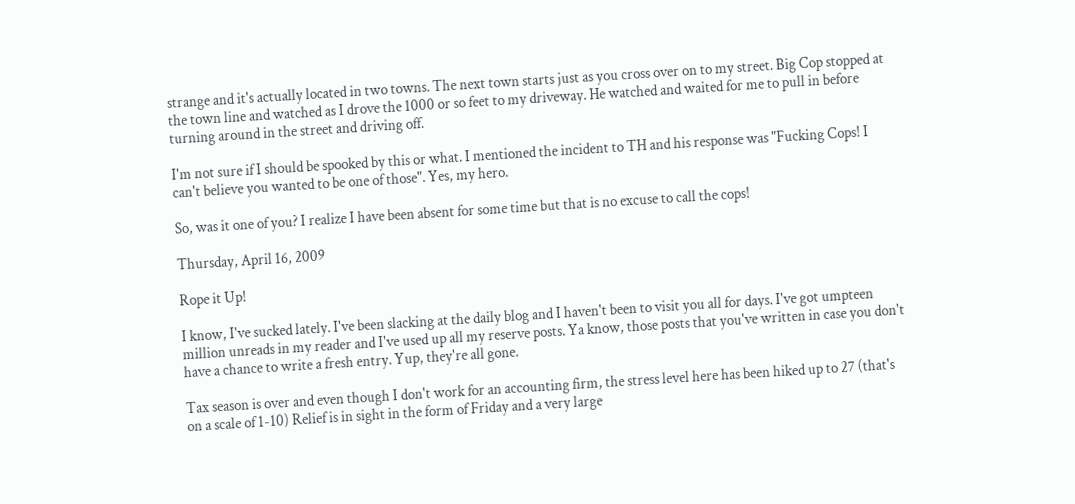strange and it's actually located in two towns. The next town starts just as you cross over on to my street. Big Cop stopped at the town line and watched as I drove the 1000 or so feet to my driveway. He watched and waited for me to pull in before turning around in the street and driving off.

I'm not sure if I should be spooked by this or what. I mentioned the incident to TH and his response was "Fucking Cops! I can't believe you wanted to be one of those". Yes, my hero.

So, was it one of you? I realize I have been absent for some time but that is no excuse to call the cops!

Thursday, April 16, 2009

Rope it Up!

I know, I've sucked lately. I've been slacking at the daily blog and I haven't been to visit you all for days. I've got umpteen million unreads in my reader and I've used up all my reserve posts. Ya know, those posts that you've written in case you don't have a chance to write a fresh entry. Yup, they're all gone.

Tax season is over and even though I don't work for an accounting firm, the stress level here has been hiked up to 27 (that's on a scale of 1-10) Relief is in sight in the form of Friday and a very large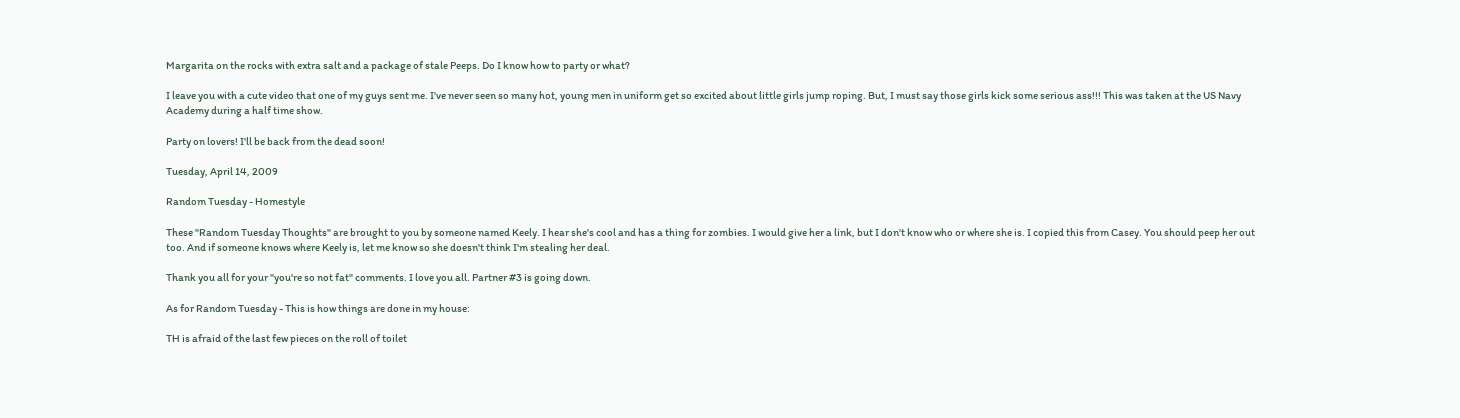Margarita on the rocks with extra salt and a package of stale Peeps. Do I know how to party or what?

I leave you with a cute video that one of my guys sent me. I've never seen so many hot, young men in uniform get so excited about little girls jump roping. But, I must say those girls kick some serious ass!!! This was taken at the US Navy Academy during a half time show.

Party on lovers! I'll be back from the dead soon!

Tuesday, April 14, 2009

Random Tuesday - Homestyle

These "Random Tuesday Thoughts" are brought to you by someone named Keely. I hear she's cool and has a thing for zombies. I would give her a link, but I don't know who or where she is. I copied this from Casey. You should peep her out too. And if someone knows where Keely is, let me know so she doesn't think I'm stealing her deal.

Thank you all for your "you're so not fat" comments. I love you all. Partner #3 is going down.

As for Random Tuesday - This is how things are done in my house:

TH is afraid of the last few pieces on the roll of toilet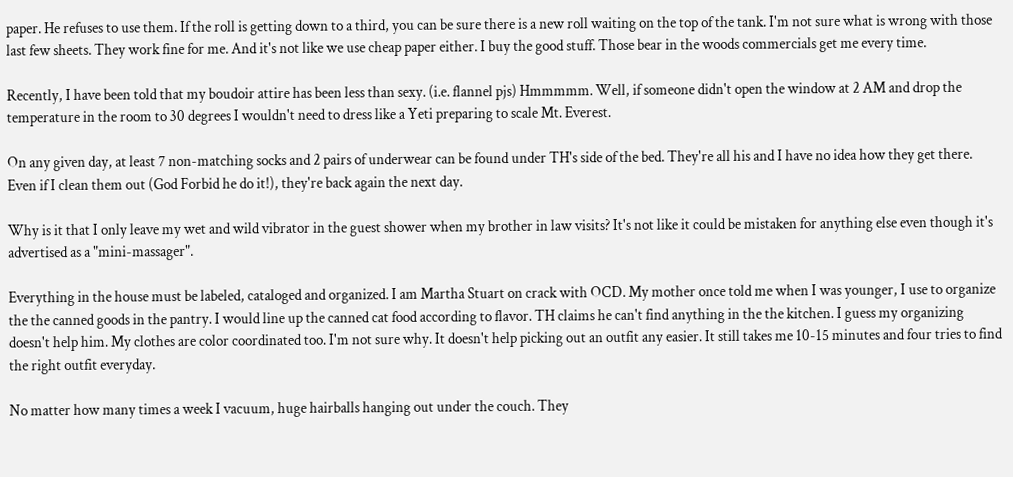paper. He refuses to use them. If the roll is getting down to a third, you can be sure there is a new roll waiting on the top of the tank. I'm not sure what is wrong with those last few sheets. They work fine for me. And it's not like we use cheap paper either. I buy the good stuff. Those bear in the woods commercials get me every time.

Recently, I have been told that my boudoir attire has been less than sexy. (i.e. flannel pjs) Hmmmmm. Well, if someone didn't open the window at 2 AM and drop the temperature in the room to 30 degrees I wouldn't need to dress like a Yeti preparing to scale Mt. Everest.

On any given day, at least 7 non-matching socks and 2 pairs of underwear can be found under TH's side of the bed. They're all his and I have no idea how they get there. Even if I clean them out (God Forbid he do it!), they're back again the next day.

Why is it that I only leave my wet and wild vibrator in the guest shower when my brother in law visits? It's not like it could be mistaken for anything else even though it's advertised as a "mini-massager".

Everything in the house must be labeled, cataloged and organized. I am Martha Stuart on crack with OCD. My mother once told me when I was younger, I use to organize the the canned goods in the pantry. I would line up the canned cat food according to flavor. TH claims he can't find anything in the the kitchen. I guess my organizing doesn't help him. My clothes are color coordinated too. I'm not sure why. It doesn't help picking out an outfit any easier. It still takes me 10-15 minutes and four tries to find the right outfit everyday.

No matter how many times a week I vacuum, huge hairballs hanging out under the couch. They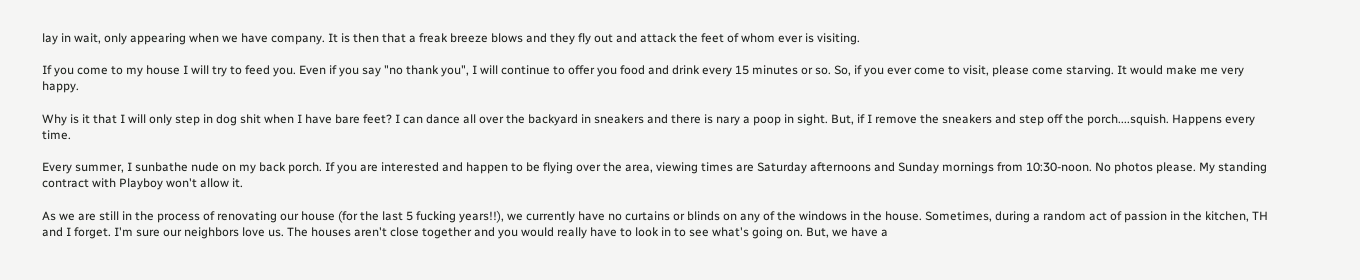lay in wait, only appearing when we have company. It is then that a freak breeze blows and they fly out and attack the feet of whom ever is visiting.

If you come to my house I will try to feed you. Even if you say "no thank you", I will continue to offer you food and drink every 15 minutes or so. So, if you ever come to visit, please come starving. It would make me very happy.

Why is it that I will only step in dog shit when I have bare feet? I can dance all over the backyard in sneakers and there is nary a poop in sight. But, if I remove the sneakers and step off the porch....squish. Happens every time.

Every summer, I sunbathe nude on my back porch. If you are interested and happen to be flying over the area, viewing times are Saturday afternoons and Sunday mornings from 10:30-noon. No photos please. My standing contract with Playboy won't allow it.

As we are still in the process of renovating our house (for the last 5 fucking years!!), we currently have no curtains or blinds on any of the windows in the house. Sometimes, during a random act of passion in the kitchen, TH and I forget. I'm sure our neighbors love us. The houses aren't close together and you would really have to look in to see what's going on. But, we have a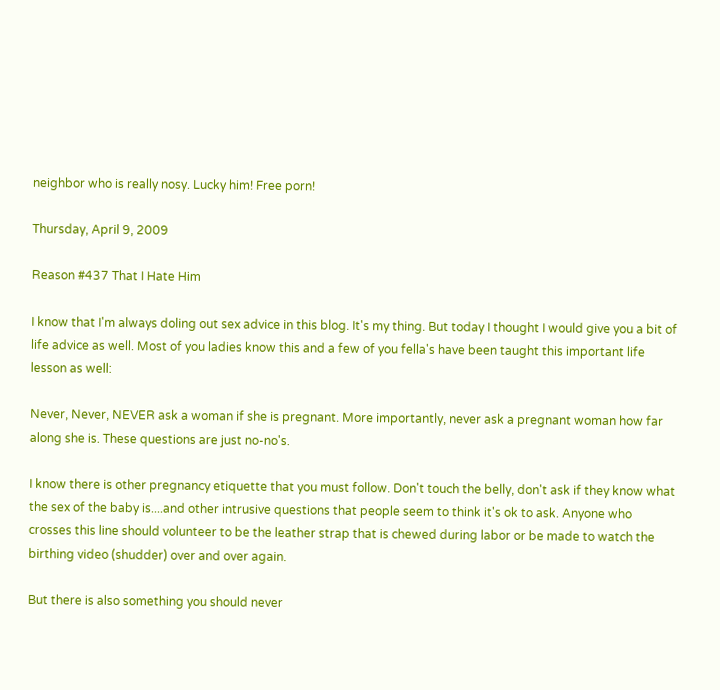neighbor who is really nosy. Lucky him! Free porn!

Thursday, April 9, 2009

Reason #437 That I Hate Him

I know that I'm always doling out sex advice in this blog. It's my thing. But today I thought I would give you a bit of life advice as well. Most of you ladies know this and a few of you fella's have been taught this important life lesson as well:

Never, Never, NEVER ask a woman if she is pregnant. More importantly, never ask a pregnant woman how far along she is. These questions are just no-no's.

I know there is other pregnancy etiquette that you must follow. Don't touch the belly, don't ask if they know what the sex of the baby is....and other intrusive questions that people seem to think it's ok to ask. Anyone who crosses this line should volunteer to be the leather strap that is chewed during labor or be made to watch the birthing video (shudder) over and over again.

But there is also something you should never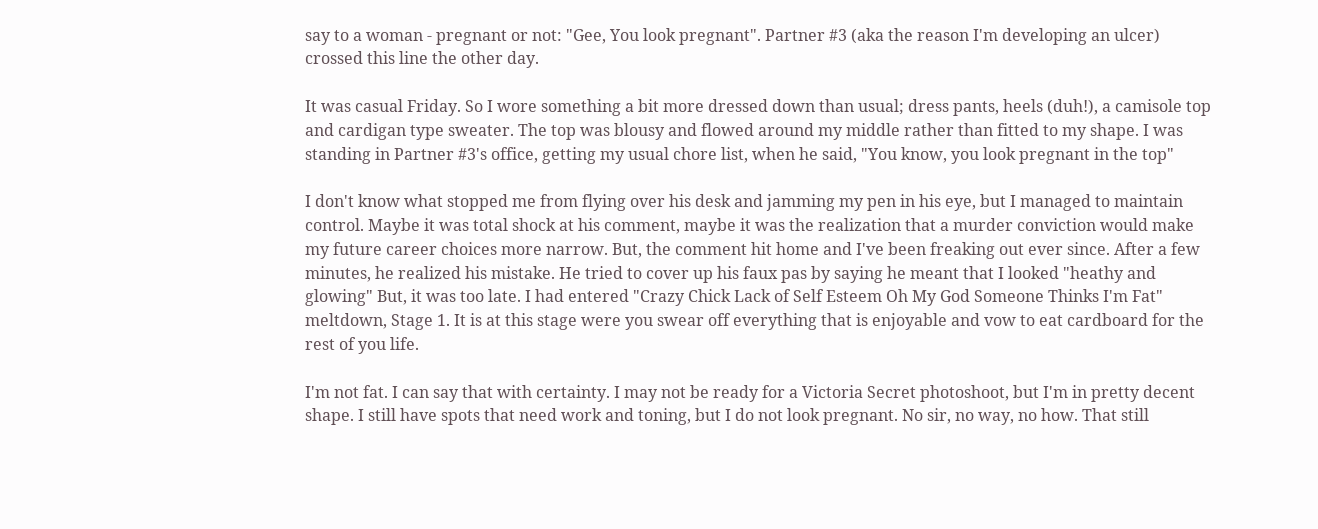say to a woman - pregnant or not: "Gee, You look pregnant". Partner #3 (aka the reason I'm developing an ulcer) crossed this line the other day.

It was casual Friday. So I wore something a bit more dressed down than usual; dress pants, heels (duh!), a camisole top and cardigan type sweater. The top was blousy and flowed around my middle rather than fitted to my shape. I was standing in Partner #3's office, getting my usual chore list, when he said, "You know, you look pregnant in the top"

I don't know what stopped me from flying over his desk and jamming my pen in his eye, but I managed to maintain control. Maybe it was total shock at his comment, maybe it was the realization that a murder conviction would make my future career choices more narrow. But, the comment hit home and I've been freaking out ever since. After a few minutes, he realized his mistake. He tried to cover up his faux pas by saying he meant that I looked "heathy and glowing" But, it was too late. I had entered "Crazy Chick Lack of Self Esteem Oh My God Someone Thinks I'm Fat" meltdown, Stage 1. It is at this stage were you swear off everything that is enjoyable and vow to eat cardboard for the rest of you life.

I'm not fat. I can say that with certainty. I may not be ready for a Victoria Secret photoshoot, but I'm in pretty decent shape. I still have spots that need work and toning, but I do not look pregnant. No sir, no way, no how. That still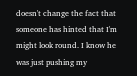doesn't change the fact that someone has hinted that I'm might look round. I know he was just pushing my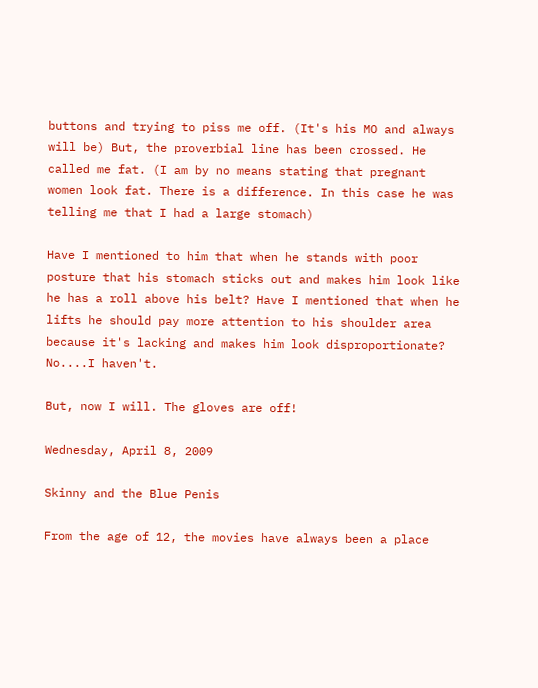buttons and trying to piss me off. (It's his MO and always will be) But, the proverbial line has been crossed. He called me fat. (I am by no means stating that pregnant women look fat. There is a difference. In this case he was telling me that I had a large stomach)

Have I mentioned to him that when he stands with poor posture that his stomach sticks out and makes him look like he has a roll above his belt? Have I mentioned that when he lifts he should pay more attention to his shoulder area because it's lacking and makes him look disproportionate? No....I haven't.

But, now I will. The gloves are off!

Wednesday, April 8, 2009

Skinny and the Blue Penis

From the age of 12, the movies have always been a place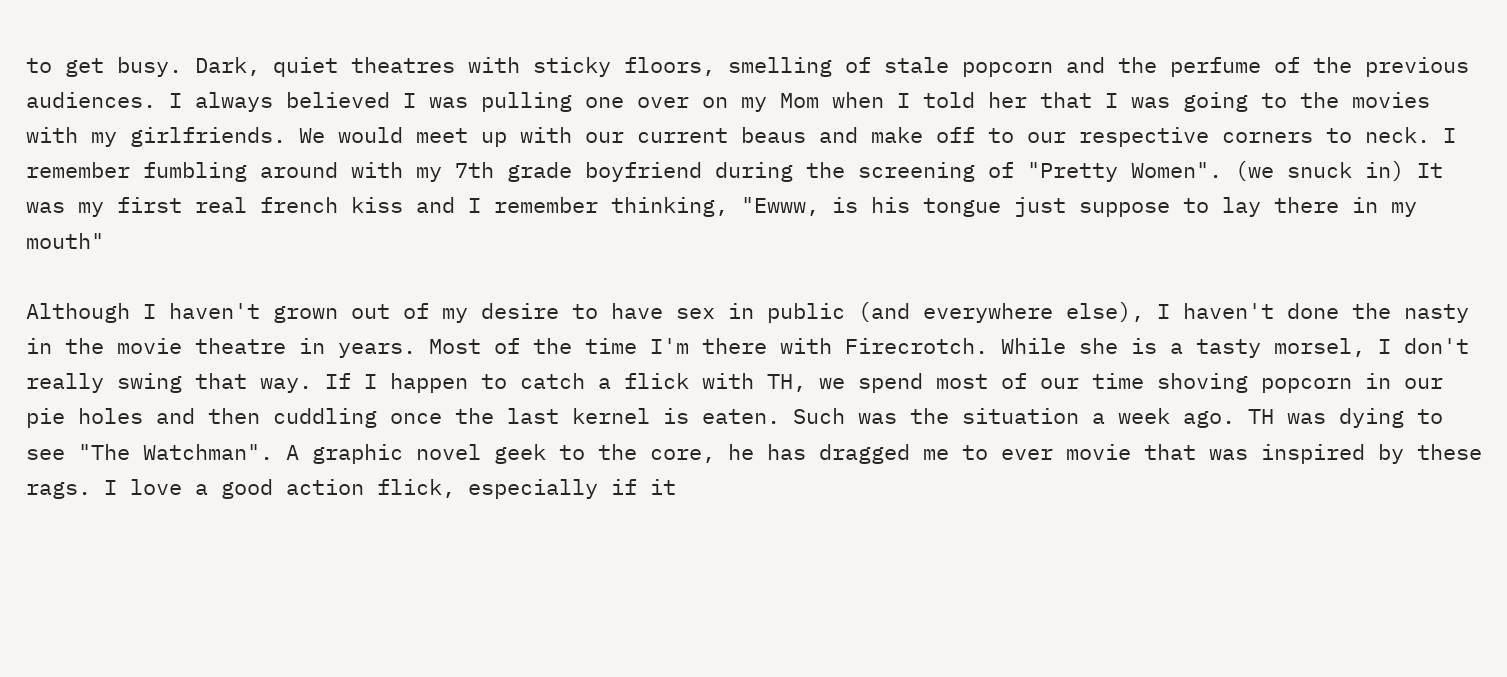to get busy. Dark, quiet theatres with sticky floors, smelling of stale popcorn and the perfume of the previous audiences. I always believed I was pulling one over on my Mom when I told her that I was going to the movies with my girlfriends. We would meet up with our current beaus and make off to our respective corners to neck. I remember fumbling around with my 7th grade boyfriend during the screening of "Pretty Women". (we snuck in) It was my first real french kiss and I remember thinking, "Ewww, is his tongue just suppose to lay there in my mouth"

Although I haven't grown out of my desire to have sex in public (and everywhere else), I haven't done the nasty in the movie theatre in years. Most of the time I'm there with Firecrotch. While she is a tasty morsel, I don't really swing that way. If I happen to catch a flick with TH, we spend most of our time shoving popcorn in our pie holes and then cuddling once the last kernel is eaten. Such was the situation a week ago. TH was dying to see "The Watchman". A graphic novel geek to the core, he has dragged me to ever movie that was inspired by these rags. I love a good action flick, especially if it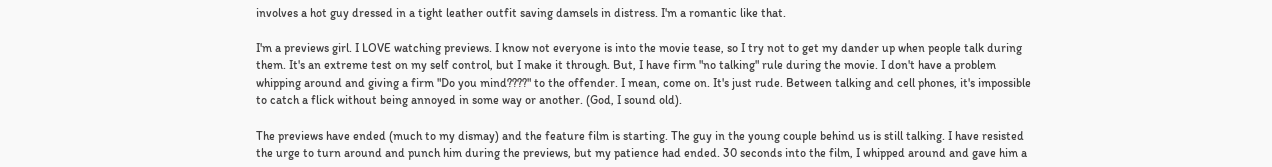involves a hot guy dressed in a tight leather outfit saving damsels in distress. I'm a romantic like that.

I'm a previews girl. I LOVE watching previews. I know not everyone is into the movie tease, so I try not to get my dander up when people talk during them. It's an extreme test on my self control, but I make it through. But, I have firm "no talking" rule during the movie. I don't have a problem whipping around and giving a firm "Do you mind????" to the offender. I mean, come on. It's just rude. Between talking and cell phones, it's impossible to catch a flick without being annoyed in some way or another. (God, I sound old).

The previews have ended (much to my dismay) and the feature film is starting. The guy in the young couple behind us is still talking. I have resisted the urge to turn around and punch him during the previews, but my patience had ended. 30 seconds into the film, I whipped around and gave him a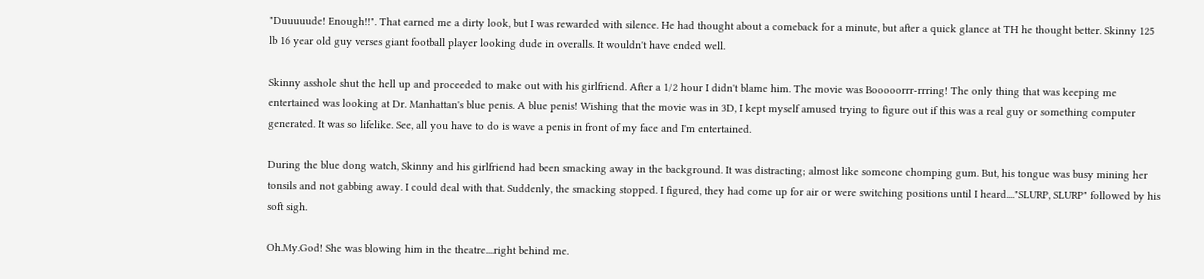"Duuuuude! Enough!!". That earned me a dirty look, but I was rewarded with silence. He had thought about a comeback for a minute, but after a quick glance at TH he thought better. Skinny 125 lb 16 year old guy verses giant football player looking dude in overalls. It wouldn't have ended well.

Skinny asshole shut the hell up and proceeded to make out with his girlfriend. After a 1/2 hour I didn't blame him. The movie was Booooorrr-rrring! The only thing that was keeping me entertained was looking at Dr. Manhattan's blue penis. A blue penis! Wishing that the movie was in 3D, I kept myself amused trying to figure out if this was a real guy or something computer generated. It was so lifelike. See, all you have to do is wave a penis in front of my face and I'm entertained.

During the blue dong watch, Skinny and his girlfriend had been smacking away in the background. It was distracting; almost like someone chomping gum. But, his tongue was busy mining her tonsils and not gabbing away. I could deal with that. Suddenly, the smacking stopped. I figured, they had come up for air or were switching positions until I heard...."SLURP, SLURP" followed by his soft sigh.

Oh.My.God! She was blowing him in the theatre....right behind me.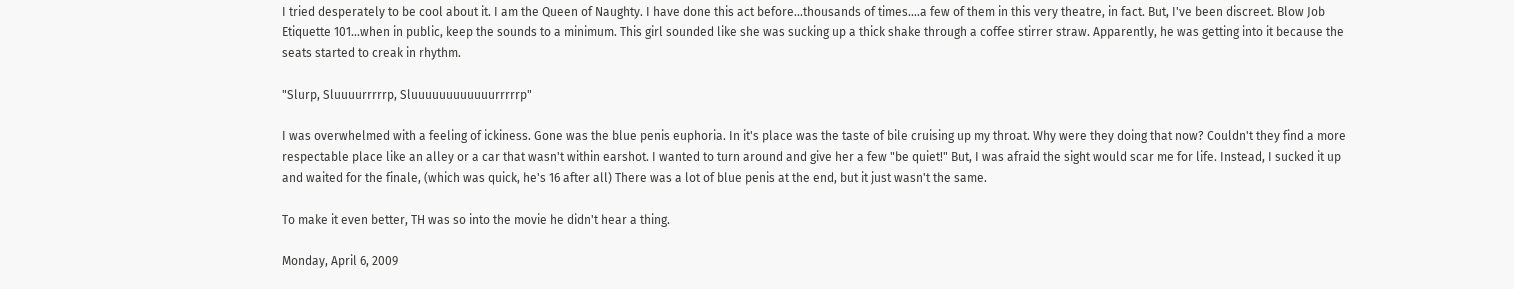I tried desperately to be cool about it. I am the Queen of Naughty. I have done this act before...thousands of times....a few of them in this very theatre, in fact. But, I've been discreet. Blow Job Etiquette 101...when in public, keep the sounds to a minimum. This girl sounded like she was sucking up a thick shake through a coffee stirrer straw. Apparently, he was getting into it because the seats started to creak in rhythm.

"Slurp, Sluuuurrrrrp, Sluuuuuuuuuuuurrrrrp"

I was overwhelmed with a feeling of ickiness. Gone was the blue penis euphoria. In it's place was the taste of bile cruising up my throat. Why were they doing that now? Couldn't they find a more respectable place like an alley or a car that wasn't within earshot. I wanted to turn around and give her a few "be quiet!" But, I was afraid the sight would scar me for life. Instead, I sucked it up and waited for the finale, (which was quick, he's 16 after all) There was a lot of blue penis at the end, but it just wasn't the same.

To make it even better, TH was so into the movie he didn't hear a thing.

Monday, April 6, 2009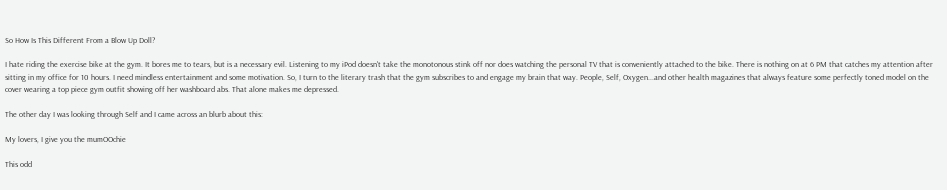So How Is This Different From a Blow Up Doll?

I hate riding the exercise bike at the gym. It bores me to tears, but is a necessary evil. Listening to my iPod doesn't take the monotonous stink off nor does watching the personal TV that is conveniently attached to the bike. There is nothing on at 6 PM that catches my attention after sitting in my office for 10 hours. I need mindless entertainment and some motivation. So, I turn to the literary trash that the gym subscribes to and engage my brain that way. People, Self, Oxygen...and other health magazines that always feature some perfectly toned model on the cover wearing a top piece gym outfit showing off her washboard abs. That alone makes me depressed.

The other day I was looking through Self and I came across an blurb about this:

My lovers, I give you the mumOOchie

This odd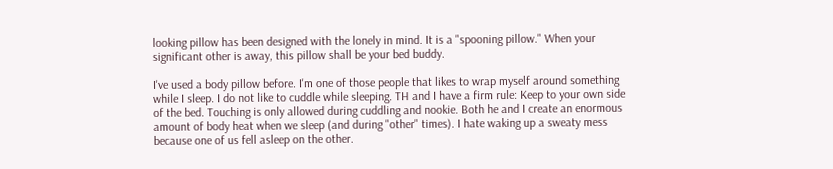looking pillow has been designed with the lonely in mind. It is a "spooning pillow." When your significant other is away, this pillow shall be your bed buddy.

I've used a body pillow before. I'm one of those people that likes to wrap myself around something while I sleep. I do not like to cuddle while sleeping. TH and I have a firm rule: Keep to your own side of the bed. Touching is only allowed during cuddling and nookie. Both he and I create an enormous amount of body heat when we sleep (and during "other" times). I hate waking up a sweaty mess because one of us fell asleep on the other.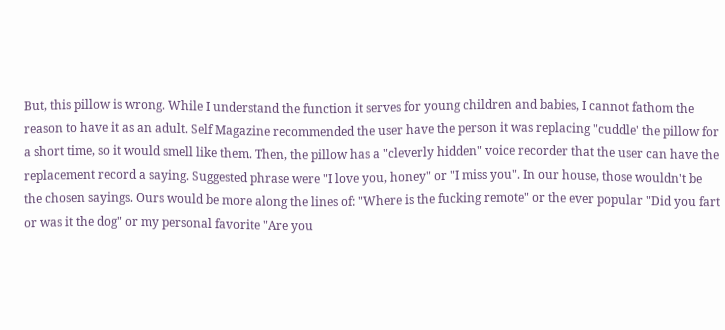But, this pillow is wrong. While I understand the function it serves for young children and babies, I cannot fathom the reason to have it as an adult. Self Magazine recommended the user have the person it was replacing "cuddle' the pillow for a short time, so it would smell like them. Then, the pillow has a "cleverly hidden" voice recorder that the user can have the replacement record a saying. Suggested phrase were "I love you, honey" or "I miss you". In our house, those wouldn't be the chosen sayings. Ours would be more along the lines of: "Where is the fucking remote" or the ever popular "Did you fart or was it the dog" or my personal favorite "Are you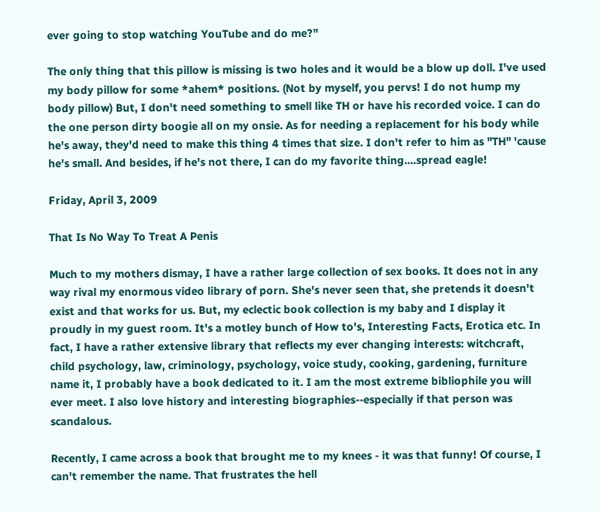ever going to stop watching YouTube and do me?"

The only thing that this pillow is missing is two holes and it would be a blow up doll. I've used my body pillow for some *ahem* positions. (Not by myself, you pervs! I do not hump my body pillow) But, I don't need something to smell like TH or have his recorded voice. I can do the one person dirty boogie all on my onsie. As for needing a replacement for his body while he's away, they'd need to make this thing 4 times that size. I don't refer to him as "TH" 'cause he's small. And besides, if he's not there, I can do my favorite thing....spread eagle!

Friday, April 3, 2009

That Is No Way To Treat A Penis

Much to my mothers dismay, I have a rather large collection of sex books. It does not in any way rival my enormous video library of porn. She's never seen that, she pretends it doesn't exist and that works for us. But, my eclectic book collection is my baby and I display it proudly in my guest room. It's a motley bunch of How to's, Interesting Facts, Erotica etc. In fact, I have a rather extensive library that reflects my ever changing interests: witchcraft, child psychology, law, criminology, psychology, voice study, cooking, gardening, furniture name it, I probably have a book dedicated to it. I am the most extreme bibliophile you will ever meet. I also love history and interesting biographies--especially if that person was scandalous.

Recently, I came across a book that brought me to my knees - it was that funny! Of course, I can't remember the name. That frustrates the hell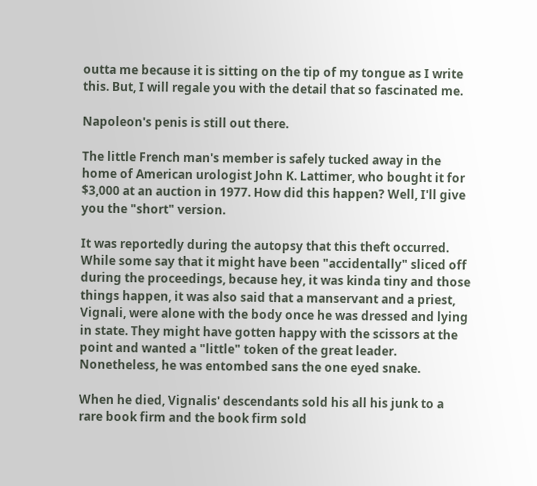outta me because it is sitting on the tip of my tongue as I write this. But, I will regale you with the detail that so fascinated me.

Napoleon's penis is still out there.

The little French man's member is safely tucked away in the home of American urologist John K. Lattimer, who bought it for $3,000 at an auction in 1977. How did this happen? Well, I'll give you the "short" version.

It was reportedly during the autopsy that this theft occurred. While some say that it might have been "accidentally" sliced off during the proceedings, because hey, it was kinda tiny and those things happen, it was also said that a manservant and a priest, Vignali, were alone with the body once he was dressed and lying in state. They might have gotten happy with the scissors at the point and wanted a "little" token of the great leader. Nonetheless, he was entombed sans the one eyed snake.

When he died, Vignalis' descendants sold his all his junk to a rare book firm and the book firm sold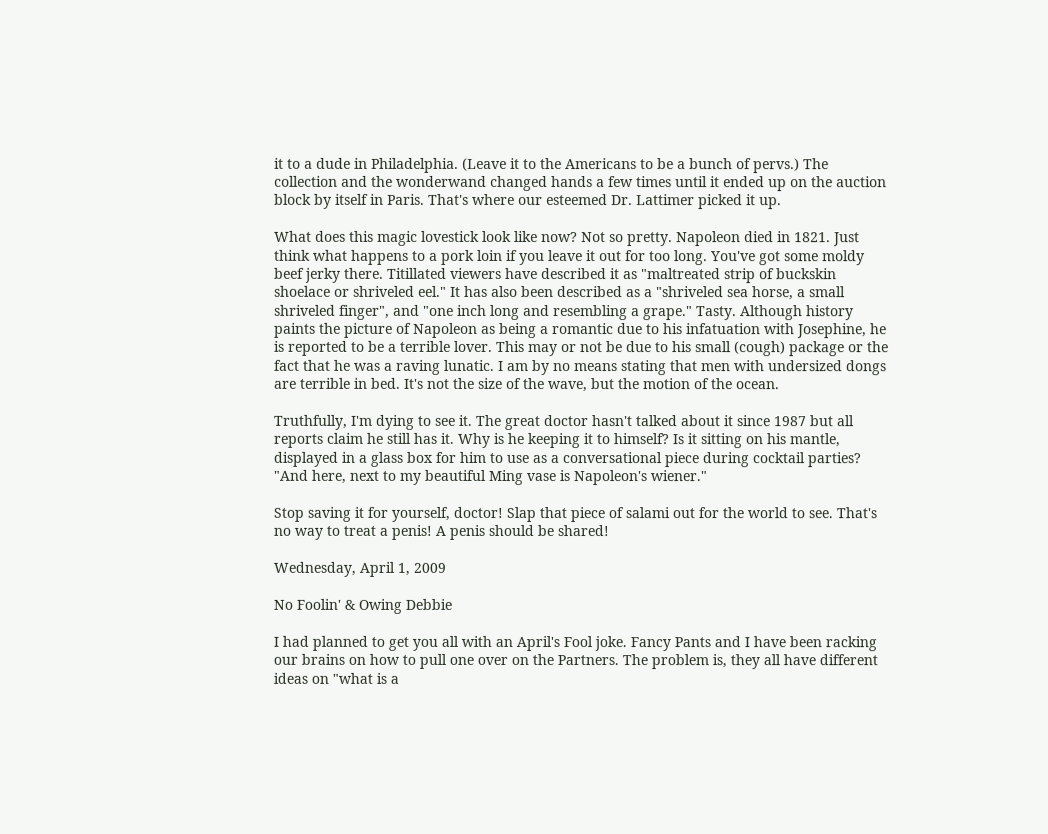it to a dude in Philadelphia. (Leave it to the Americans to be a bunch of pervs.) The collection and the wonderwand changed hands a few times until it ended up on the auction block by itself in Paris. That's where our esteemed Dr. Lattimer picked it up.

What does this magic lovestick look like now? Not so pretty. Napoleon died in 1821. Just think what happens to a pork loin if you leave it out for too long. You've got some moldy beef jerky there. Titillated viewers have described it as "maltreated strip of buckskin shoelace or shriveled eel." It has also been described as a "shriveled sea horse, a small shriveled finger", and "one inch long and resembling a grape." Tasty. Although history paints the picture of Napoleon as being a romantic due to his infatuation with Josephine, he is reported to be a terrible lover. This may or not be due to his small (cough) package or the fact that he was a raving lunatic. I am by no means stating that men with undersized dongs are terrible in bed. It's not the size of the wave, but the motion of the ocean.

Truthfully, I'm dying to see it. The great doctor hasn't talked about it since 1987 but all reports claim he still has it. Why is he keeping it to himself? Is it sitting on his mantle, displayed in a glass box for him to use as a conversational piece during cocktail parties? "And here, next to my beautiful Ming vase is Napoleon's wiener."

Stop saving it for yourself, doctor! Slap that piece of salami out for the world to see. That's no way to treat a penis! A penis should be shared!

Wednesday, April 1, 2009

No Foolin' & Owing Debbie

I had planned to get you all with an April's Fool joke. Fancy Pants and I have been racking our brains on how to pull one over on the Partners. The problem is, they all have different ideas on "what is a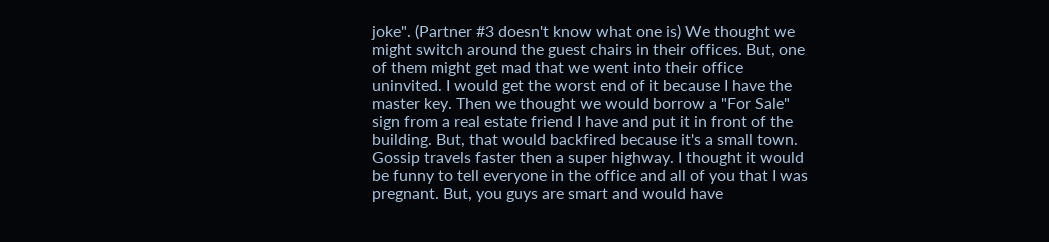joke". (Partner #3 doesn't know what one is) We thought we might switch around the guest chairs in their offices. But, one of them might get mad that we went into their office uninvited. I would get the worst end of it because I have the master key. Then we thought we would borrow a "For Sale" sign from a real estate friend I have and put it in front of the building. But, that would backfired because it's a small town. Gossip travels faster then a super highway. I thought it would be funny to tell everyone in the office and all of you that I was pregnant. But, you guys are smart and would have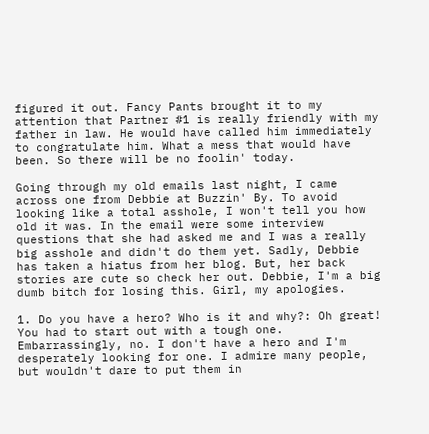figured it out. Fancy Pants brought it to my attention that Partner #1 is really friendly with my father in law. He would have called him immediately to congratulate him. What a mess that would have been. So there will be no foolin' today.

Going through my old emails last night, I came across one from Debbie at Buzzin' By. To avoid looking like a total asshole, I won't tell you how old it was. In the email were some interview questions that she had asked me and I was a really big asshole and didn't do them yet. Sadly, Debbie has taken a hiatus from her blog. But, her back stories are cute so check her out. Debbie, I'm a big dumb bitch for losing this. Girl, my apologies.

1. Do you have a hero? Who is it and why?: Oh great! You had to start out with a tough one. Embarrassingly, no. I don't have a hero and I'm desperately looking for one. I admire many people, but wouldn't dare to put them in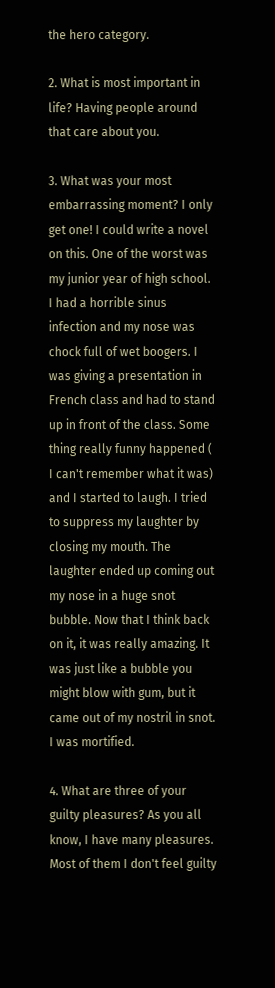the hero category.

2. What is most important in life? Having people around that care about you.

3. What was your most embarrassing moment? I only get one! I could write a novel on this. One of the worst was my junior year of high school. I had a horrible sinus infection and my nose was chock full of wet boogers. I was giving a presentation in French class and had to stand up in front of the class. Some thing really funny happened ( I can't remember what it was) and I started to laugh. I tried to suppress my laughter by closing my mouth. The laughter ended up coming out my nose in a huge snot bubble. Now that I think back on it, it was really amazing. It was just like a bubble you might blow with gum, but it came out of my nostril in snot. I was mortified.

4. What are three of your guilty pleasures? As you all know, I have many pleasures. Most of them I don't feel guilty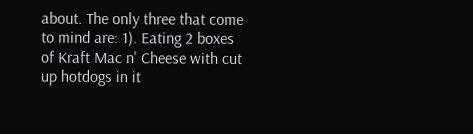about. The only three that come to mind are: 1). Eating 2 boxes of Kraft Mac n' Cheese with cut up hotdogs in it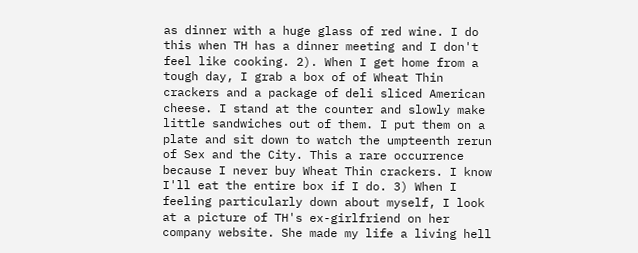as dinner with a huge glass of red wine. I do this when TH has a dinner meeting and I don't feel like cooking. 2). When I get home from a tough day, I grab a box of of Wheat Thin crackers and a package of deli sliced American cheese. I stand at the counter and slowly make little sandwiches out of them. I put them on a plate and sit down to watch the umpteenth rerun of Sex and the City. This a rare occurrence because I never buy Wheat Thin crackers. I know I'll eat the entire box if I do. 3) When I feeling particularly down about myself, I look at a picture of TH's ex-girlfriend on her company website. She made my life a living hell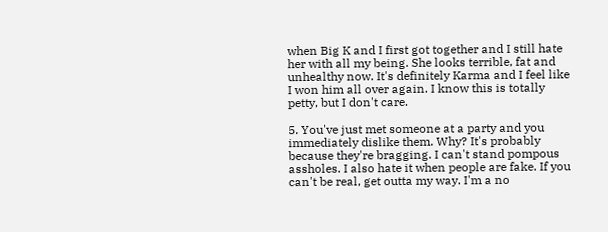when Big K and I first got together and I still hate her with all my being. She looks terrible, fat and unhealthy now. It's definitely Karma and I feel like I won him all over again. I know this is totally petty, but I don't care.

5. You've just met someone at a party and you immediately dislike them. Why? It's probably because they're bragging. I can't stand pompous assholes. I also hate it when people are fake. If you can't be real, get outta my way. I'm a no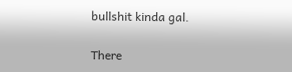bullshit kinda gal.

There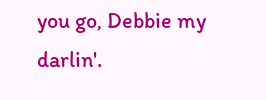you go, Debbie my darlin'.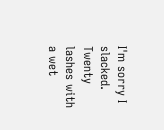I'm sorry I slacked. Twenty lashes with a wet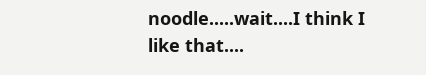noodle.....wait....I think I like that....